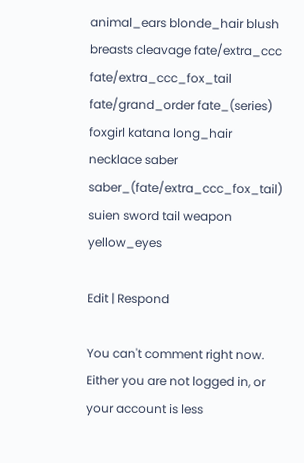animal_ears blonde_hair blush breasts cleavage fate/extra_ccc fate/extra_ccc_fox_tail fate/grand_order fate_(series) foxgirl katana long_hair necklace saber saber_(fate/extra_ccc_fox_tail) suien sword tail weapon yellow_eyes

Edit | Respond

You can't comment right now.
Either you are not logged in, or your account is less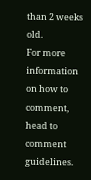than 2 weeks old.
For more information on how to comment, head to comment guidelines.